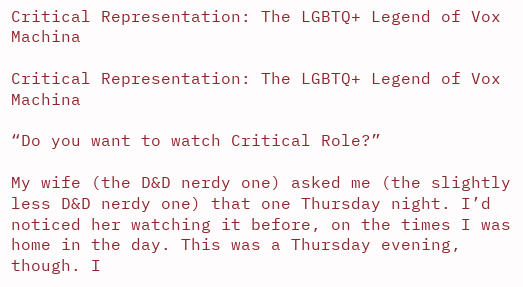Critical Representation: The LGBTQ+ Legend of Vox Machina

Critical Representation: The LGBTQ+ Legend of Vox Machina

“Do you want to watch Critical Role?”

My wife (the D&D nerdy one) asked me (the slightly less D&D nerdy one) that one Thursday night. I’d noticed her watching it before, on the times I was home in the day. This was a Thursday evening, though. I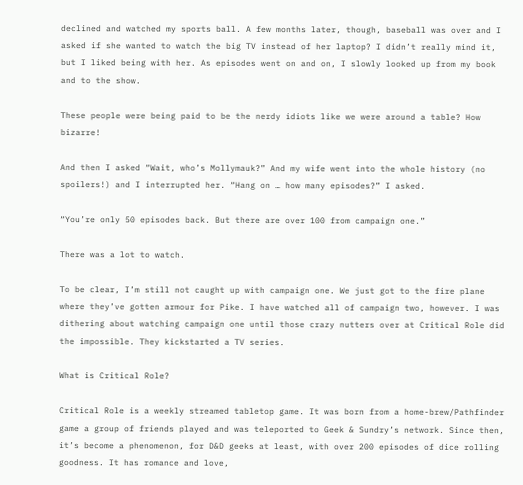declined and watched my sports ball. A few months later, though, baseball was over and I asked if she wanted to watch the big TV instead of her laptop? I didn’t really mind it, but I liked being with her. As episodes went on and on, I slowly looked up from my book and to the show.

These people were being paid to be the nerdy idiots like we were around a table? How bizarre!

And then I asked “Wait, who’s Mollymauk?” And my wife went into the whole history (no spoilers!) and I interrupted her. “Hang on … how many episodes?” I asked.

“You’re only 50 episodes back. But there are over 100 from campaign one.”

There was a lot to watch.

To be clear, I’m still not caught up with campaign one. We just got to the fire plane where they’ve gotten armour for Pike. I have watched all of campaign two, however. I was dithering about watching campaign one until those crazy nutters over at Critical Role did the impossible. They kickstarted a TV series.

What is Critical Role?

Critical Role is a weekly streamed tabletop game. It was born from a home-brew/Pathfinder game a group of friends played and was teleported to Geek & Sundry’s network. Since then, it’s become a phenomenon, for D&D geeks at least, with over 200 episodes of dice rolling goodness. It has romance and love,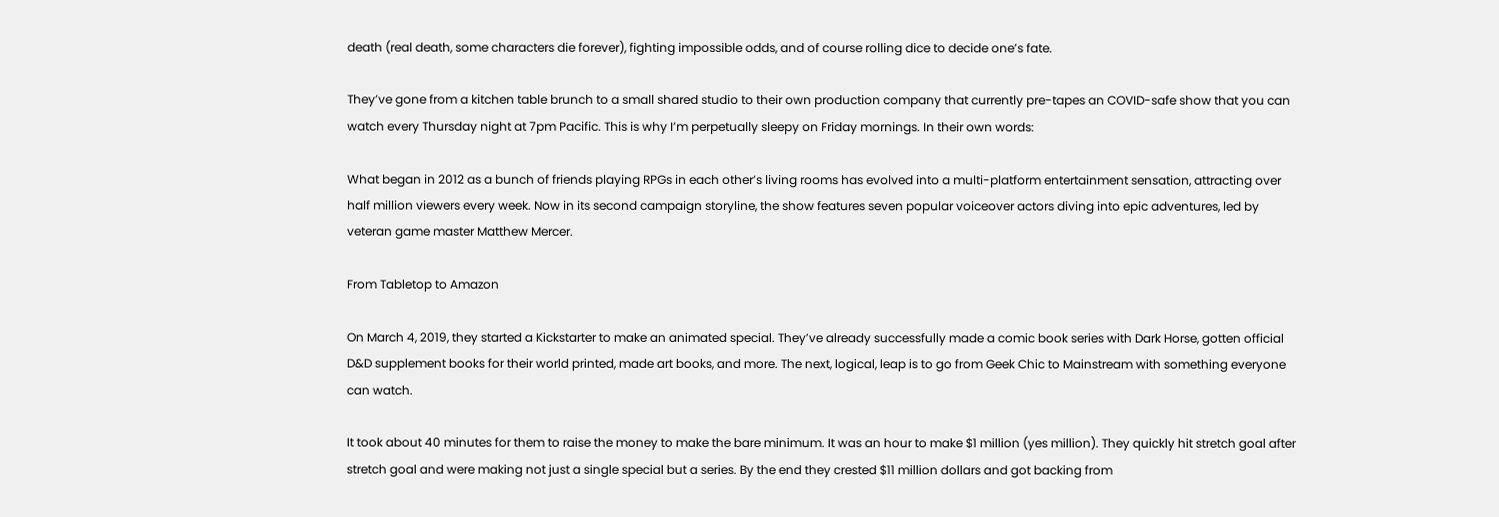death (real death, some characters die forever), fighting impossible odds, and of course rolling dice to decide one’s fate.

They’ve gone from a kitchen table brunch to a small shared studio to their own production company that currently pre-tapes an COVID-safe show that you can watch every Thursday night at 7pm Pacific. This is why I’m perpetually sleepy on Friday mornings. In their own words:

What began in 2012 as a bunch of friends playing RPGs in each other’s living rooms has evolved into a multi-platform entertainment sensation, attracting over half million viewers every week. Now in its second campaign storyline, the show features seven popular voiceover actors diving into epic adventures, led by veteran game master Matthew Mercer.

From Tabletop to Amazon

On March 4, 2019, they started a Kickstarter to make an animated special. They’ve already successfully made a comic book series with Dark Horse, gotten official D&D supplement books for their world printed, made art books, and more. The next, logical, leap is to go from Geek Chic to Mainstream with something everyone can watch.

It took about 40 minutes for them to raise the money to make the bare minimum. It was an hour to make $1 million (yes million). They quickly hit stretch goal after stretch goal and were making not just a single special but a series. By the end they crested $11 million dollars and got backing from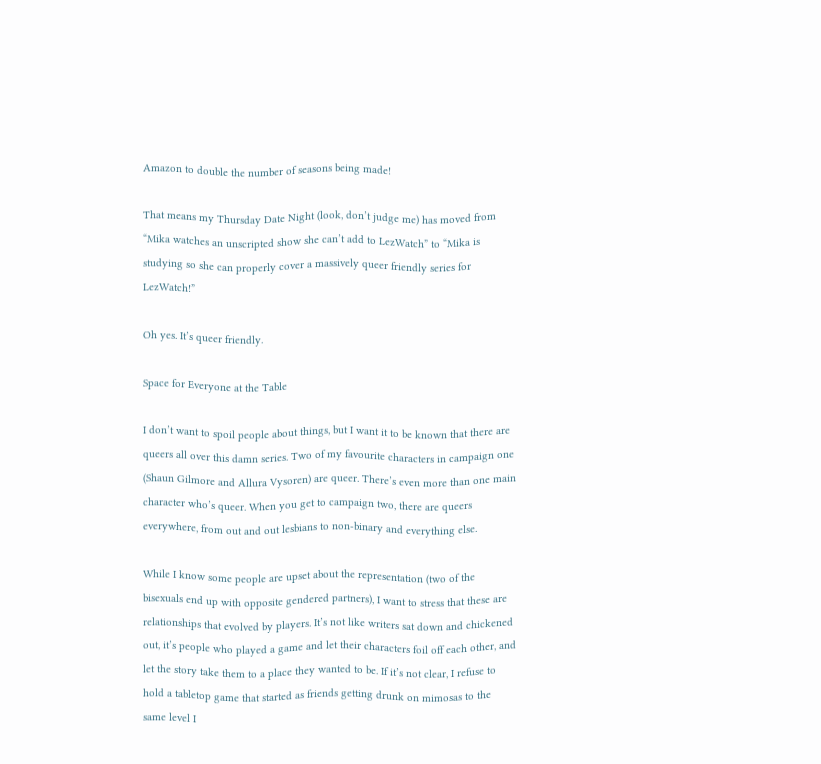Amazon to double the number of seasons being made!

That means my Thursday Date Night (look, don’t judge me) has moved from “Mika watches an unscripted show she can’t add to LezWatch” to “Mika is studying so she can properly cover a massively queer friendly series for LezWatch!”

Oh yes. It’s queer friendly.

Space for Everyone at the Table

I don’t want to spoil people about things, but I want it to be known that there are queers all over this damn series. Two of my favourite characters in campaign one (Shaun Gilmore and Allura Vysoren) are queer. There’s even more than one main character who’s queer. When you get to campaign two, there are queers everywhere, from out and out lesbians to non-binary and everything else.

While I know some people are upset about the representation (two of the bisexuals end up with opposite gendered partners), I want to stress that these are relationships that evolved by players. It’s not like writers sat down and chickened out, it’s people who played a game and let their characters foil off each other, and let the story take them to a place they wanted to be. If it’s not clear, I refuse to hold a tabletop game that started as friends getting drunk on mimosas to the same level I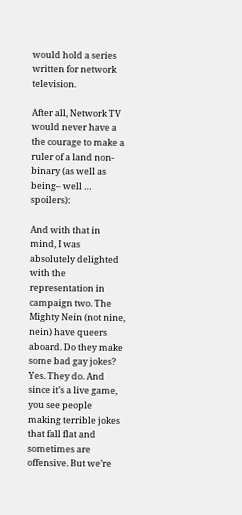would hold a series written for network television.

After all, Network TV would never have a the courage to make a ruler of a land non-binary (as well as being– well … spoilers):

And with that in mind, I was absolutely delighted with the representation in campaign two. The Mighty Nein (not nine, nein) have queers aboard. Do they make some bad gay jokes? Yes. They do. And since it’s a live game, you see people making terrible jokes that fall flat and sometimes are offensive. But we’re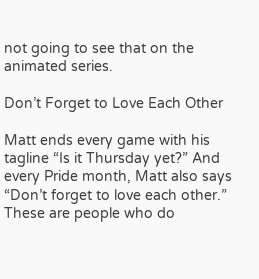not going to see that on the animated series.

Don’t Forget to Love Each Other

Matt ends every game with his tagline “Is it Thursday yet?” And every Pride month, Matt also says “Don’t forget to love each other.” These are people who do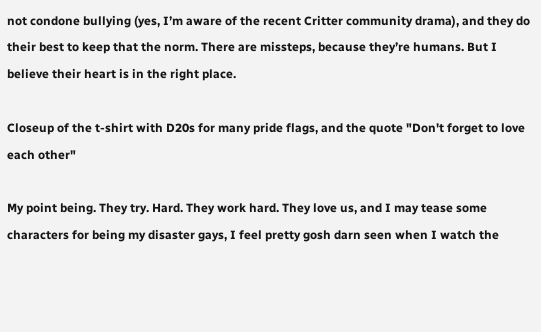not condone bullying (yes, I’m aware of the recent Critter community drama), and they do their best to keep that the norm. There are missteps, because they’re humans. But I believe their heart is in the right place.

Closeup of the t-shirt with D20s for many pride flags, and the quote "Don't forget to love each other"

My point being. They try. Hard. They work hard. They love us, and I may tease some characters for being my disaster gays, I feel pretty gosh darn seen when I watch the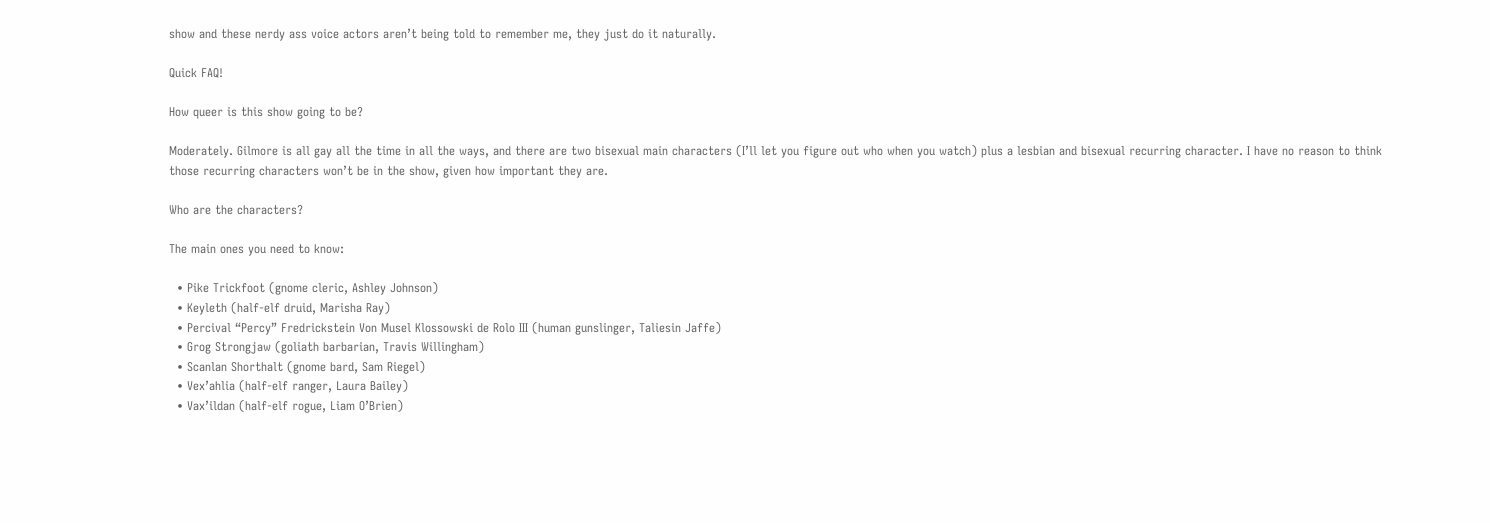show and these nerdy ass voice actors aren’t being told to remember me, they just do it naturally.

Quick FAQ!

How queer is this show going to be?

Moderately. Gilmore is all gay all the time in all the ways, and there are two bisexual main characters (I’ll let you figure out who when you watch) plus a lesbian and bisexual recurring character. I have no reason to think those recurring characters won’t be in the show, given how important they are.

Who are the characters?

The main ones you need to know:

  • Pike Trickfoot (gnome cleric, Ashley Johnson)
  • Keyleth (half-elf druid, Marisha Ray)
  • Percival “Percy” Fredrickstein Von Musel Klossowski de Rolo III (human gunslinger, Taliesin Jaffe)
  • Grog Strongjaw (goliath barbarian, Travis Willingham)
  • Scanlan Shorthalt (gnome bard, Sam Riegel)
  • Vex’ahlia (half-elf ranger, Laura Bailey)
  • Vax’ildan (half-elf rogue, Liam O’Brien)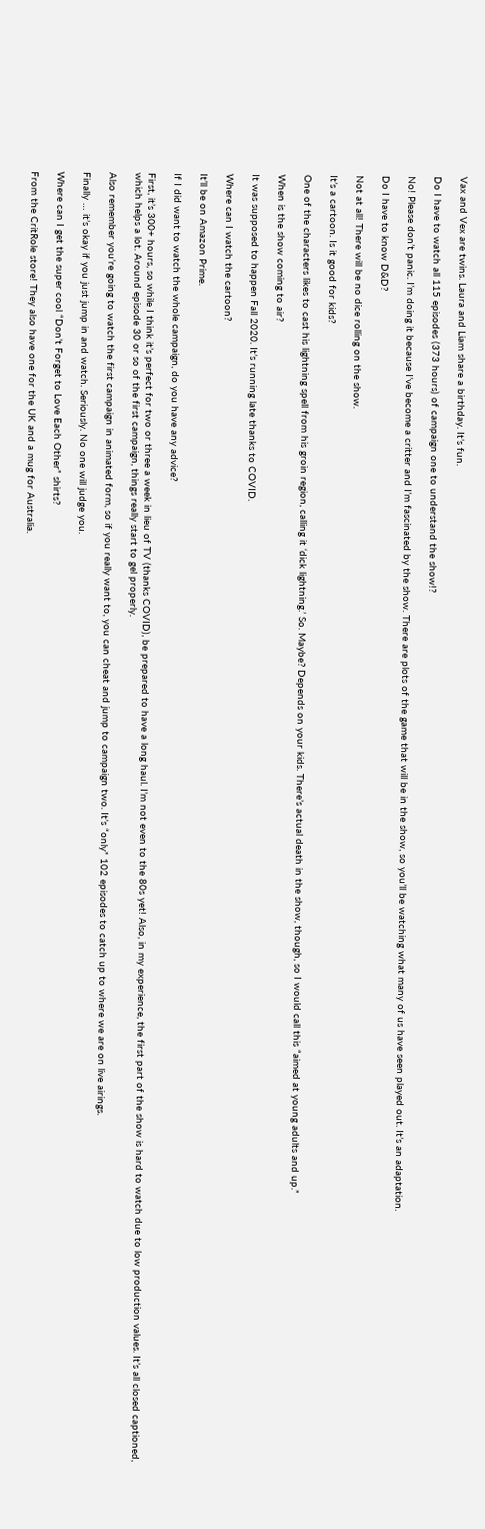Vax and Vex are twins. Laura and Liam share a birthday. It’s fun.

Do I have to watch all 115 episodes (373 hours) of campaign one to understand the show!?

No! Please don’t panic. I’m doing it because I’ve become a critter and I’m fascinated by the show. There are plots of the game that will be in the show, so you’ll be watching what many of us have seen played out. It’s an adaptation.

Do I have to know D&D?

Not at all! There will be no dice rolling on the show.

It’s a cartoon. Is it good for kids?

One of the characters likes to cast his lightning spell from his groin region, calling it ‘dick lightning.’ So. Maybe? Depends on your kids. There’s actual death in the show, though, so I would call this “aimed at young adults and up.”

When is the show coming to air?

It was supposed to happen Fall 2020. It’s running late thanks to COVID.

Where can I watch the cartoon?

It’ll be on Amazon Prime.

If I did want to watch the whole campaign, do you have any advice?

First, it’s 300+ hours, so while I think it’s perfect for two or three a week in lieu of TV (thanks COVID), be prepared to have a long haul. I’m not even to the 80s yet! Also, in my experience, the first part of the show is hard to watch due to low production values. It’s all closed captioned, which helps a lot. Around episode 30 or so of the first campaign, things really start to gel properly.

Also remember you’re going to watch the first campaign in animated form, so if you really want to, you can cheat and jump to campaign two. It’s “only” 102 episodes to catch up to where we are on live airings.

Finally … it’s okay if you just jump in and watch. Seriously. No one will judge you.

Where can I get the super cool “Don’t Forget to Love Each Other” shirts?

From the CritRole store! They also have one for the UK and a mug for Australia.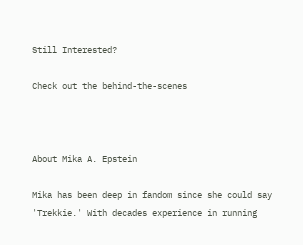Still Interested?

Check out the behind-the-scenes



About Mika A. Epstein

Mika has been deep in fandom since she could say 'Trekkie.' With decades experience in running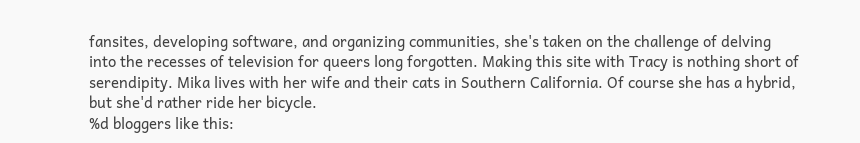fansites, developing software, and organizing communities, she's taken on the challenge of delving into the recesses of television for queers long forgotten. Making this site with Tracy is nothing short of serendipity. Mika lives with her wife and their cats in Southern California. Of course she has a hybrid, but she'd rather ride her bicycle.
%d bloggers like this: